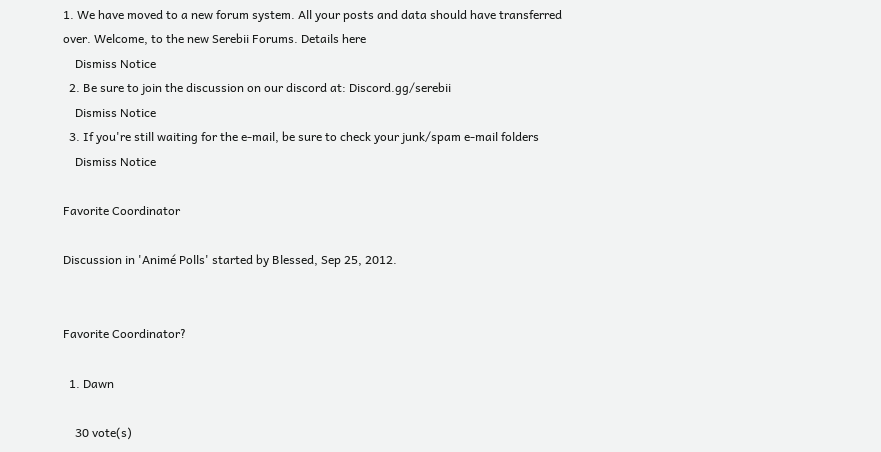1. We have moved to a new forum system. All your posts and data should have transferred over. Welcome, to the new Serebii Forums. Details here
    Dismiss Notice
  2. Be sure to join the discussion on our discord at: Discord.gg/serebii
    Dismiss Notice
  3. If you're still waiting for the e-mail, be sure to check your junk/spam e-mail folders
    Dismiss Notice

Favorite Coordinator

Discussion in 'Animé Polls' started by Blessed, Sep 25, 2012.


Favorite Coordinator?

  1. Dawn

    30 vote(s)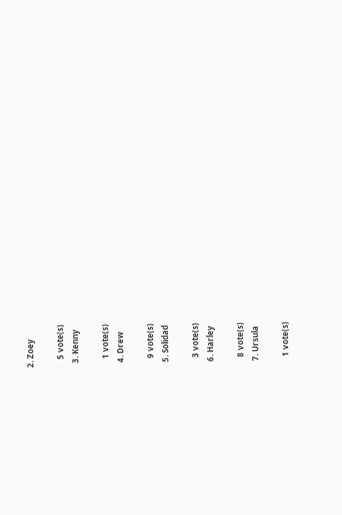2. Zoey

    5 vote(s)
  3. Kenny

    1 vote(s)
  4. Drew

    9 vote(s)
  5. Solidad

    3 vote(s)
  6. Harley

    8 vote(s)
  7. Ursula

    1 vote(s)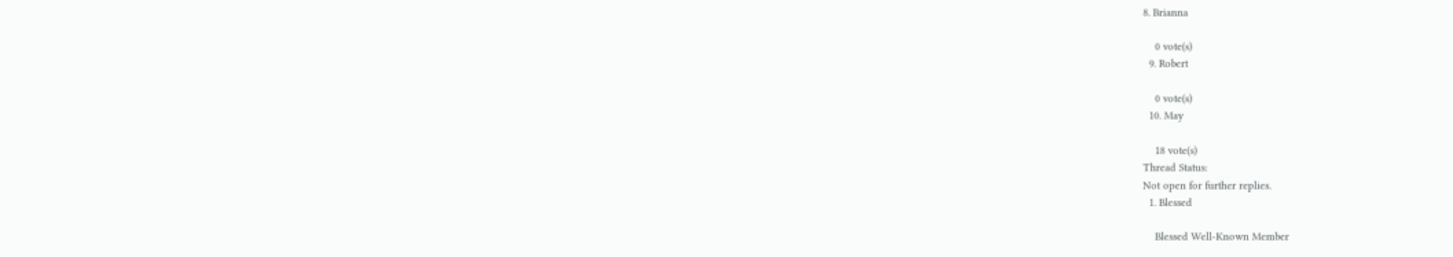8. Brianna

    0 vote(s)
  9. Robert

    0 vote(s)
  10. May

    18 vote(s)
Thread Status:
Not open for further replies.
  1. Blessed

    Blessed Well-Known Member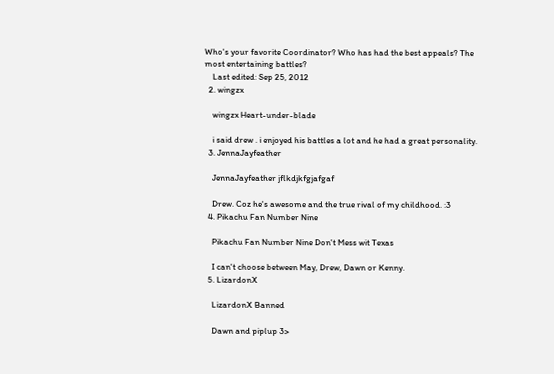Who's your favorite Coordinator? Who has had the best appeals? The most entertaining battles?
    Last edited: Sep 25, 2012
  2. wingzx

    wingzx Heart-under-blade

    i said drew . i enjoyed his battles a lot and he had a great personality.
  3. JennaJayfeather

    JennaJayfeather jflkdjkfgjafgaf

    Drew. Coz he's awesome and the true rival of my childhood. :3
  4. Pikachu Fan Number Nine

    Pikachu Fan Number Nine Don't Mess wit Texas

    I can't choose between May, Drew, Dawn or Kenny.
  5. LizardonX

    LizardonX Banned

    Dawn and piplup 3>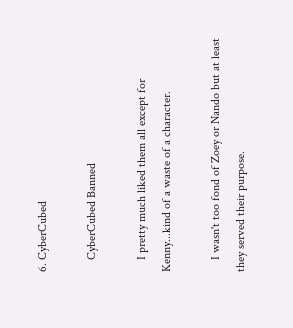6. CyberCubed

    CyberCubed Banned

    I pretty much liked them all except for Kenny...kind of a waste of a character.

    I wasn't too fond of Zoey or Nando but at least they served their purpose.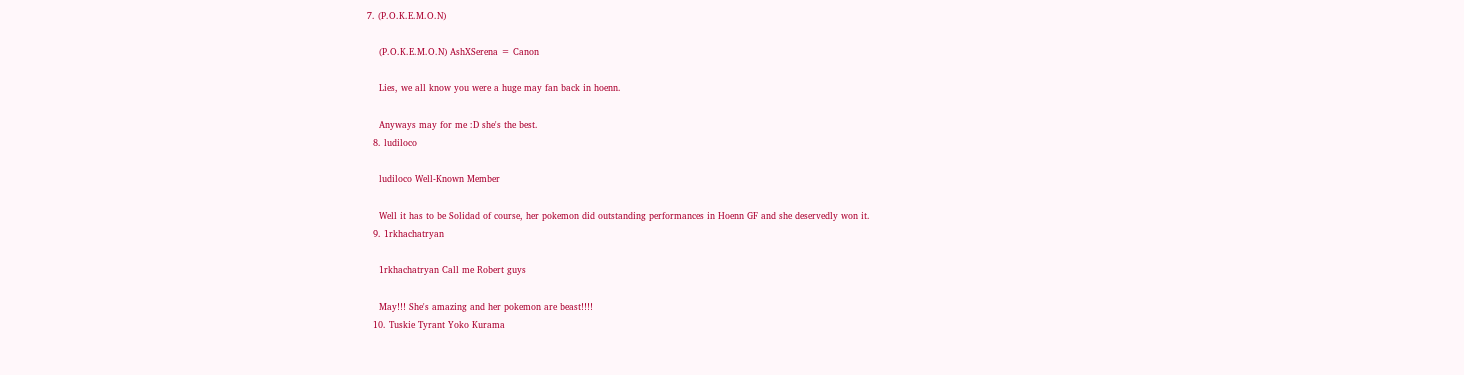7. (P.O.K.E.M.O.N)

    (P.O.K.E.M.O.N) AshXSerena = Canon

    Lies, we all know you were a huge may fan back in hoenn.

    Anyways may for me :D she's the best.
  8. ludiloco

    ludiloco Well-Known Member

    Well it has to be Solidad of course, her pokemon did outstanding performances in Hoenn GF and she deservedly won it.
  9. 1rkhachatryan

    1rkhachatryan Call me Robert guys

    May!!! She's amazing and her pokemon are beast!!!!
  10. Tuskie Tyrant Yoko Kurama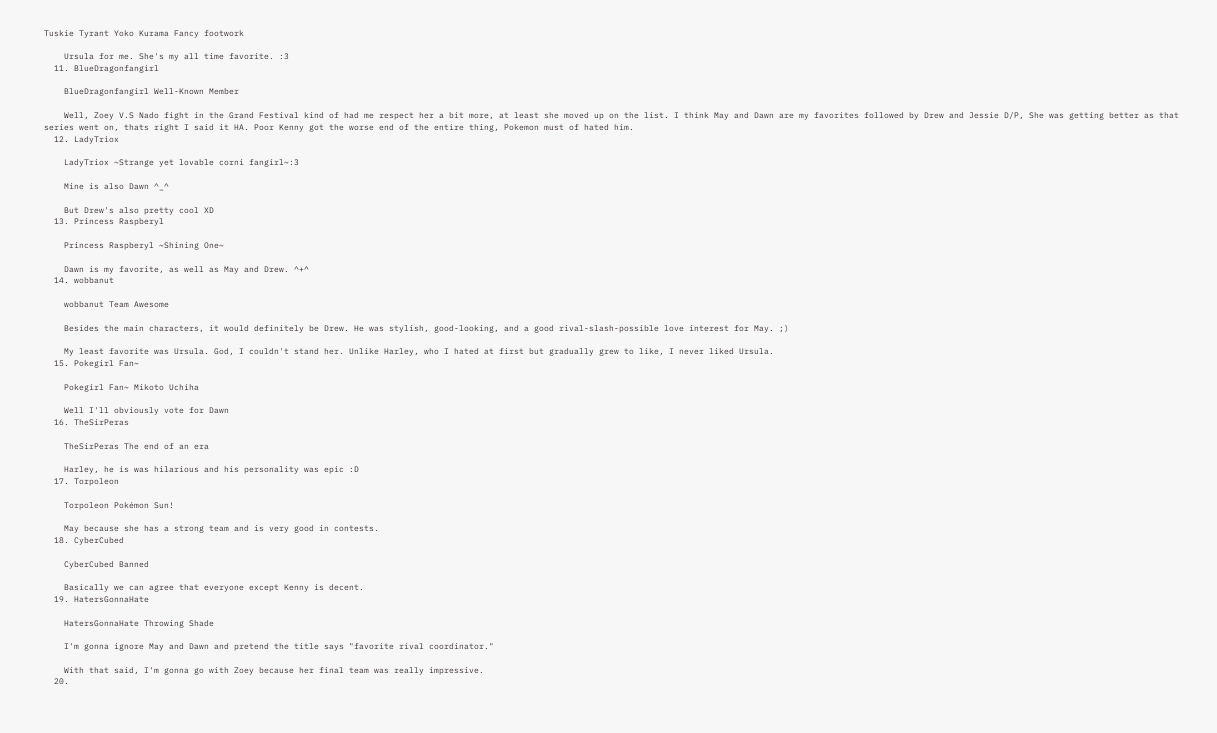Tuskie Tyrant Yoko Kurama Fancy footwork

    Ursula for me. She's my all time favorite. :3
  11. BlueDragonfangirl

    BlueDragonfangirl Well-Known Member

    Well, Zoey V.S Nado fight in the Grand Festival kind of had me respect her a bit more, at least she moved up on the list. I think May and Dawn are my favorites followed by Drew and Jessie D/P, She was getting better as that series went on, thats right I said it HA. Poor Kenny got the worse end of the entire thing, Pokemon must of hated him.
  12. LadyTriox

    LadyTriox ~Strange yet lovable corni fangirl~:3

    Mine is also Dawn ^_^

    But Drew's also pretty cool XD
  13. Princess Raspberyl

    Princess Raspberyl ~Shining One~

    Dawn is my favorite, as well as May and Drew. ^+^
  14. wobbanut

    wobbanut Team Awesome

    Besides the main characters, it would definitely be Drew. He was stylish, good-looking, and a good rival-slash-possible love interest for May. ;)

    My least favorite was Ursula. God, I couldn't stand her. Unlike Harley, who I hated at first but gradually grew to like, I never liked Ursula.
  15. Pokegirl Fan~

    Pokegirl Fan~ Mikoto Uchiha

    Well I'll obviously vote for Dawn
  16. TheSirPeras

    TheSirPeras The end of an era

    Harley, he is was hilarious and his personality was epic :D
  17. Torpoleon

    Torpoleon Pokémon Sun!

    May because she has a strong team and is very good in contests.
  18. CyberCubed

    CyberCubed Banned

    Basically we can agree that everyone except Kenny is decent.
  19. HatersGonnaHate

    HatersGonnaHate Throwing Shade

    I'm gonna ignore May and Dawn and pretend the title says "favorite rival coordinator."

    With that said, I'm gonna go with Zoey because her final team was really impressive.
  20.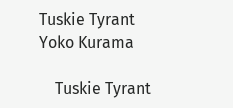Tuskie Tyrant Yoko Kurama

    Tuskie Tyrant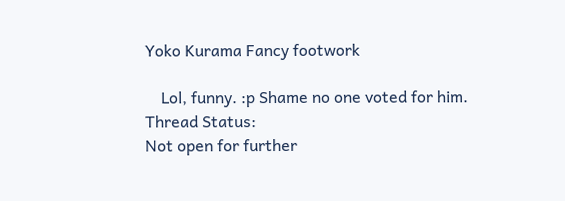Yoko Kurama Fancy footwork

    Lol, funny. :p Shame no one voted for him.
Thread Status:
Not open for further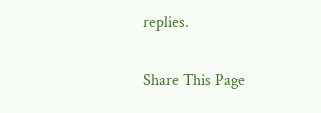replies.

Share This Page